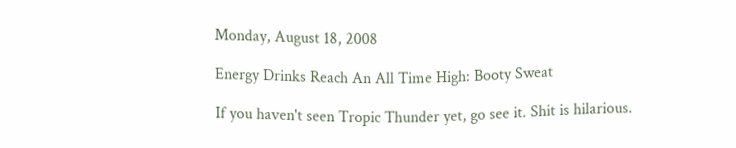Monday, August 18, 2008

Energy Drinks Reach An All Time High: Booty Sweat

If you haven't seen Tropic Thunder yet, go see it. Shit is hilarious.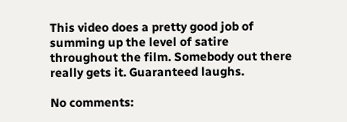This video does a pretty good job of summing up the level of satire throughout the film. Somebody out there really gets it. Guaranteed laughs.

No comments: